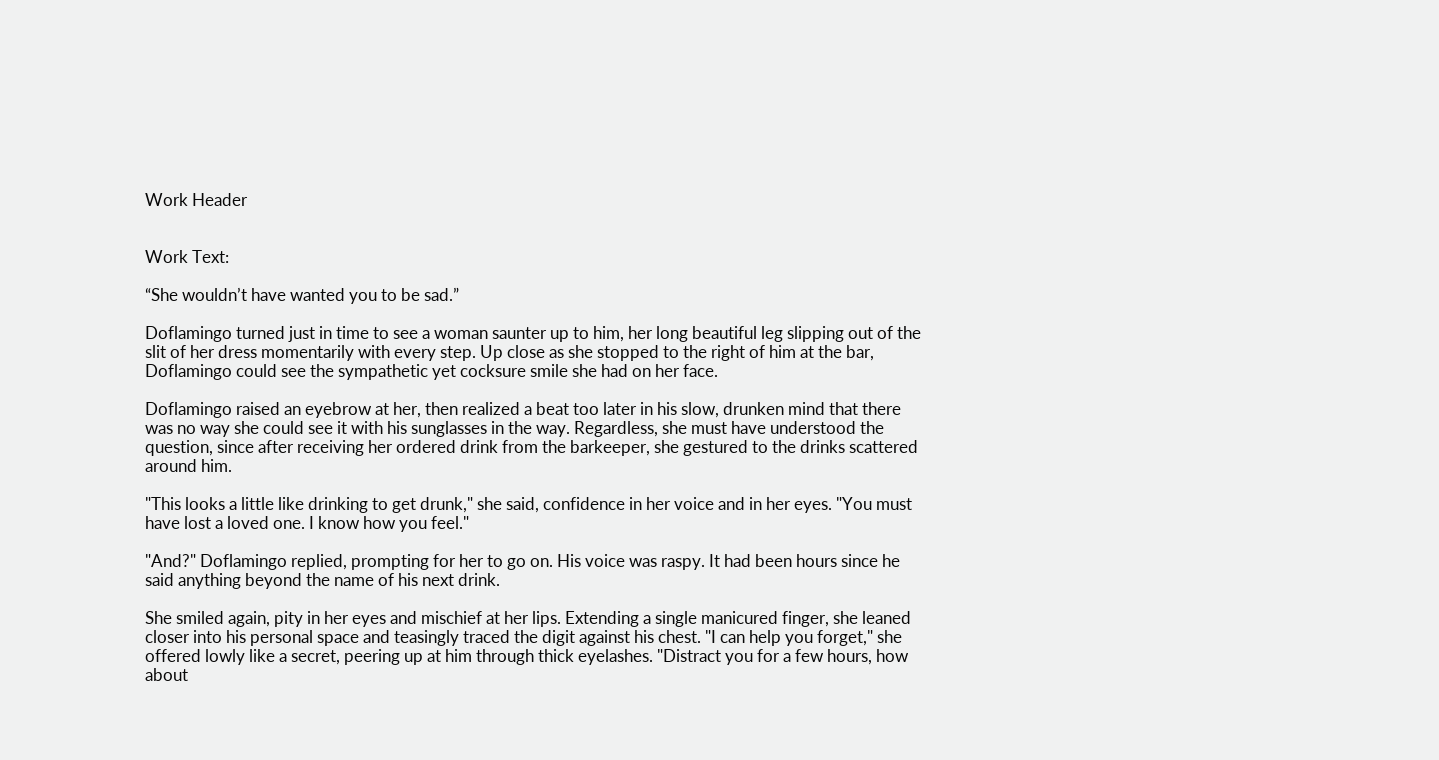Work Header


Work Text:

“She wouldn’t have wanted you to be sad.”

Doflamingo turned just in time to see a woman saunter up to him, her long beautiful leg slipping out of the slit of her dress momentarily with every step. Up close as she stopped to the right of him at the bar, Doflamingo could see the sympathetic yet cocksure smile she had on her face.

Doflamingo raised an eyebrow at her, then realized a beat too later in his slow, drunken mind that there was no way she could see it with his sunglasses in the way. Regardless, she must have understood the question, since after receiving her ordered drink from the barkeeper, she gestured to the drinks scattered around him.

"This looks a little like drinking to get drunk," she said, confidence in her voice and in her eyes. "You must have lost a loved one. I know how you feel."

"And?" Doflamingo replied, prompting for her to go on. His voice was raspy. It had been hours since he said anything beyond the name of his next drink.

She smiled again, pity in her eyes and mischief at her lips. Extending a single manicured finger, she leaned closer into his personal space and teasingly traced the digit against his chest. "I can help you forget," she offered lowly like a secret, peering up at him through thick eyelashes. "Distract you for a few hours, how about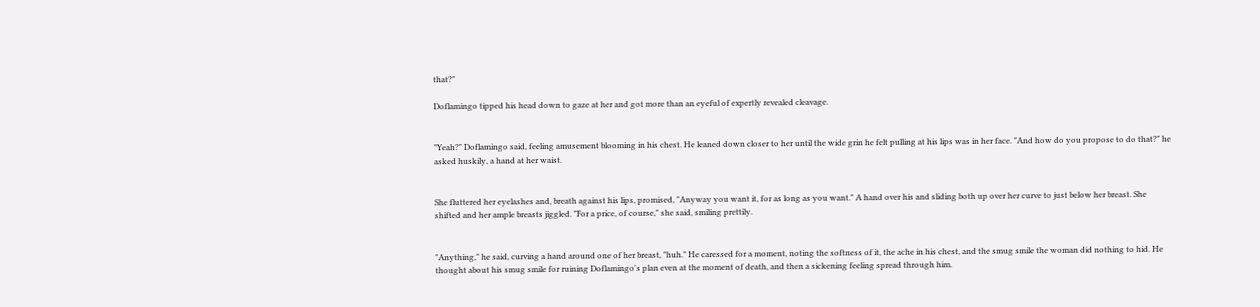that?"

Doflamingo tipped his head down to gaze at her and got more than an eyeful of expertly revealed cleavage.


"Yeah?" Doflamingo said, feeling amusement blooming in his chest. He leaned down closer to her until the wide grin he felt pulling at his lips was in her face. "And how do you propose to do that?" he asked huskily, a hand at her waist.


She fluttered her eyelashes and, breath against his lips, promised, "Anyway you want it, for as long as you want." A hand over his and sliding both up over her curve to just below her breast. She shifted and her ample breasts jiggled. "For a price, of course," she said, smiling prettily.


"Anything," he said, curving a hand around one of her breast, "huh." He caressed for a moment, noting the softness of it, the ache in his chest, and the smug smile the woman did nothing to hid. He thought about his smug smile for ruining Doflamingo's plan even at the moment of death, and then a sickening feeling spread through him.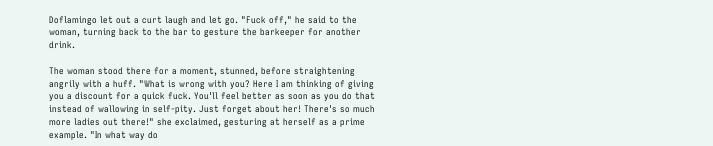Doflamingo let out a curt laugh and let go. "Fuck off," he said to the woman, turning back to the bar to gesture the barkeeper for another drink.

The woman stood there for a moment, stunned, before straightening angrily with a huff. "What is wrong with you? Here I am thinking of giving you a discount for a quick fuck. You'll feel better as soon as you do that instead of wallowing in self-pity. Just forget about her! There's so much more ladies out there!" she exclaimed, gesturing at herself as a prime example. "In what way do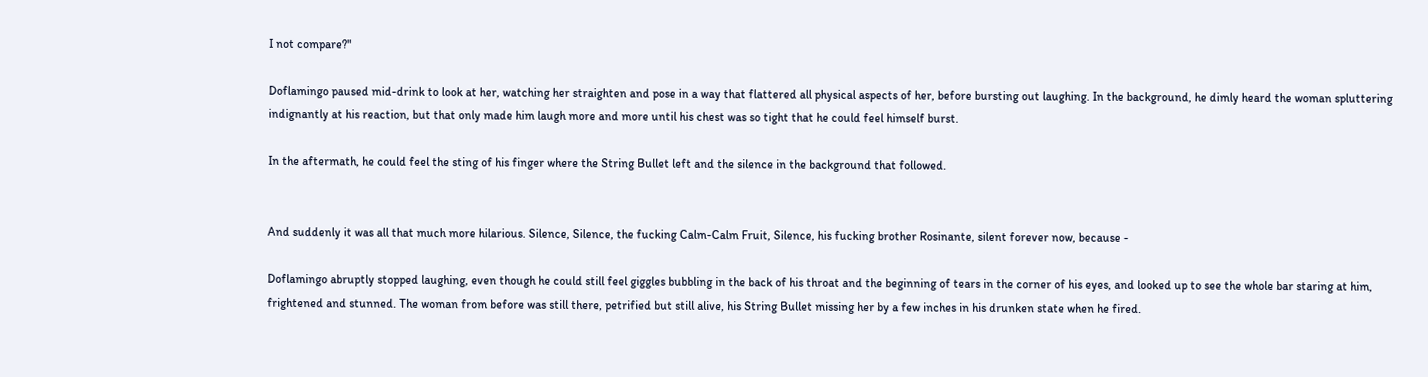I not compare?"

Doflamingo paused mid-drink to look at her, watching her straighten and pose in a way that flattered all physical aspects of her, before bursting out laughing. In the background, he dimly heard the woman spluttering indignantly at his reaction, but that only made him laugh more and more until his chest was so tight that he could feel himself burst.

In the aftermath, he could feel the sting of his finger where the String Bullet left and the silence in the background that followed.


And suddenly it was all that much more hilarious. Silence, Silence, the fucking Calm-Calm Fruit, Silence, his fucking brother Rosinante, silent forever now, because -

Doflamingo abruptly stopped laughing, even though he could still feel giggles bubbling in the back of his throat and the beginning of tears in the corner of his eyes, and looked up to see the whole bar staring at him, frightened and stunned. The woman from before was still there, petrified but still alive, his String Bullet missing her by a few inches in his drunken state when he fired.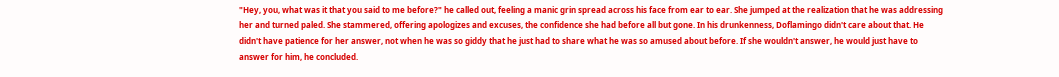"Hey, you, what was it that you said to me before?" he called out, feeling a manic grin spread across his face from ear to ear. She jumped at the realization that he was addressing her and turned paled. She stammered, offering apologizes and excuses, the confidence she had before all but gone. In his drunkenness, Doflamingo didn't care about that. He didn't have patience for her answer, not when he was so giddy that he just had to share what he was so amused about before. If she wouldn't answer, he would just have to answer for him, he concluded.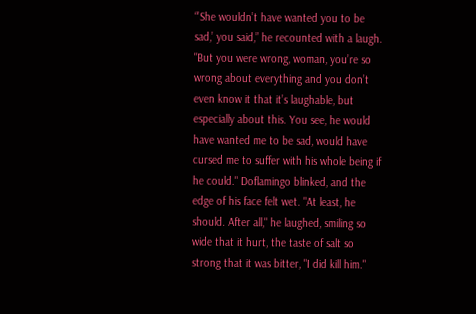“’She wouldn’t have wanted you to be sad,’ you said,” he recounted with a laugh. "But you were wrong, woman, you’re so wrong about everything and you don’t even know it that it’s laughable, but especially about this. You see, he would have wanted me to be sad, would have cursed me to suffer with his whole being if he could." Doflamingo blinked, and the edge of his face felt wet. "At least, he should. After all," he laughed, smiling so wide that it hurt, the taste of salt so strong that it was bitter, "I did kill him."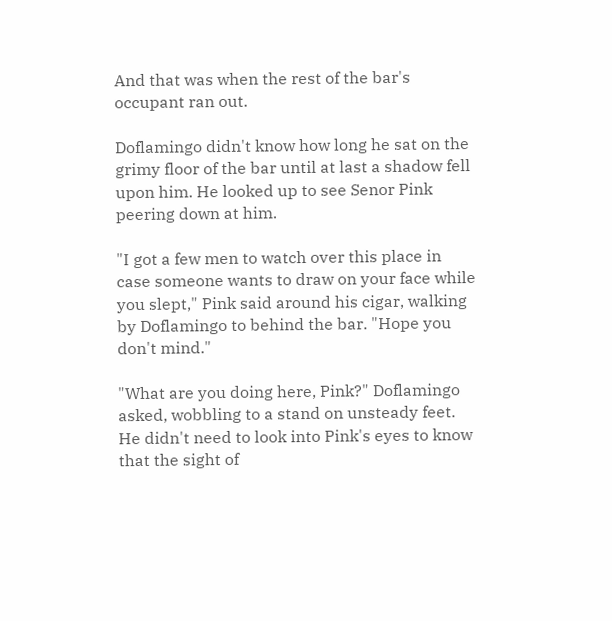And that was when the rest of the bar's occupant ran out.

Doflamingo didn't know how long he sat on the grimy floor of the bar until at last a shadow fell upon him. He looked up to see Senor Pink peering down at him.

"I got a few men to watch over this place in case someone wants to draw on your face while you slept," Pink said around his cigar, walking by Doflamingo to behind the bar. "Hope you don't mind."

"What are you doing here, Pink?" Doflamingo asked, wobbling to a stand on unsteady feet. He didn't need to look into Pink's eyes to know that the sight of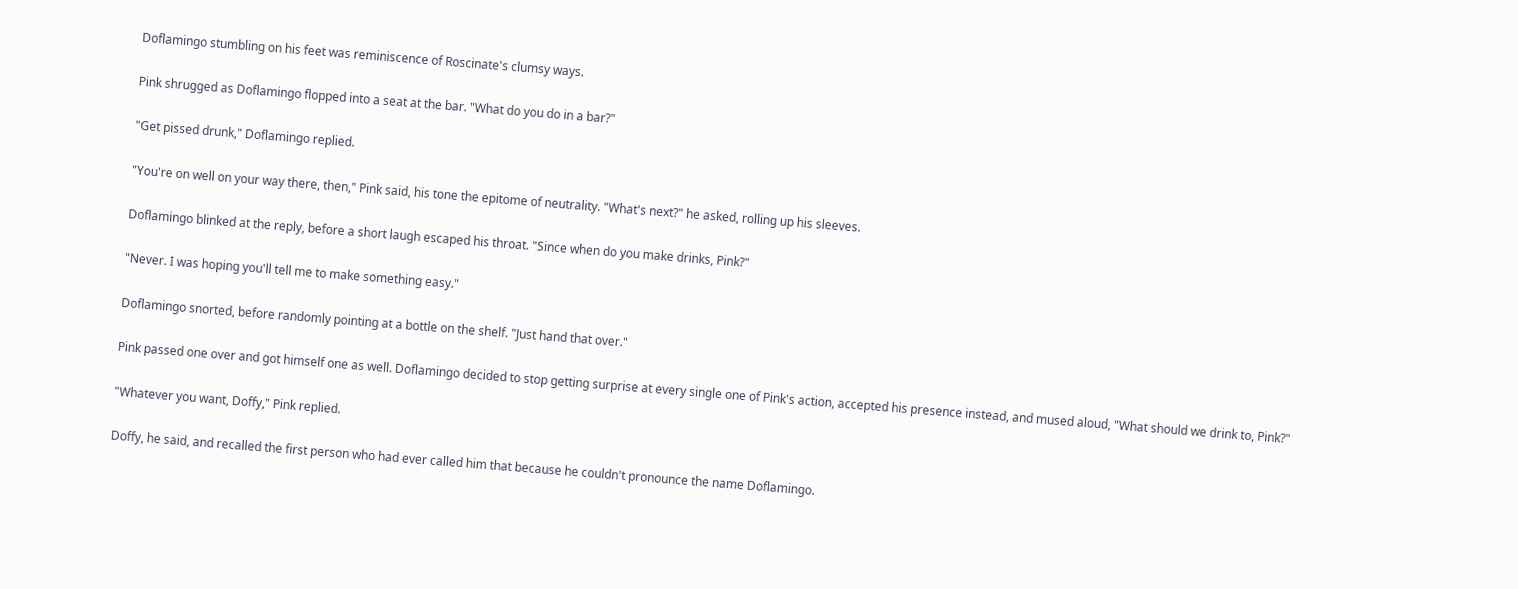Doflamingo stumbling on his feet was reminiscence of Roscinate's clumsy ways.

Pink shrugged as Doflamingo flopped into a seat at the bar. "What do you do in a bar?"

"Get pissed drunk," Doflamingo replied.

"You're on well on your way there, then," Pink said, his tone the epitome of neutrality. "What's next?" he asked, rolling up his sleeves.

Doflamingo blinked at the reply, before a short laugh escaped his throat. "Since when do you make drinks, Pink?"

"Never. I was hoping you'll tell me to make something easy."

Doflamingo snorted, before randomly pointing at a bottle on the shelf. "Just hand that over."

Pink passed one over and got himself one as well. Doflamingo decided to stop getting surprise at every single one of Pink's action, accepted his presence instead, and mused aloud, "What should we drink to, Pink?"

"Whatever you want, Doffy," Pink replied.

Doffy, he said, and recalled the first person who had ever called him that because he couldn't pronounce the name Doflamingo.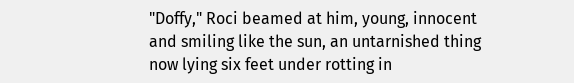"Doffy," Roci beamed at him, young, innocent and smiling like the sun, an untarnished thing now lying six feet under rotting in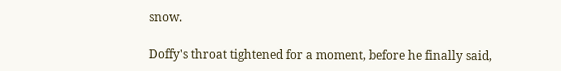snow.

Doffy's throat tightened for a moment, before he finally said,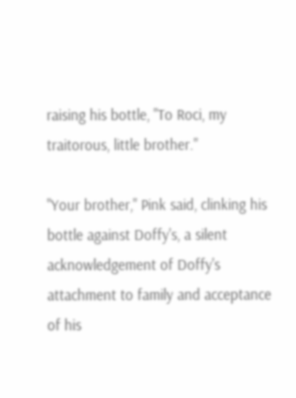raising his bottle, "To Roci, my traitorous, little brother."

"Your brother," Pink said, clinking his bottle against Doffy's, a silent acknowledgement of Doffy's attachment to family and acceptance of his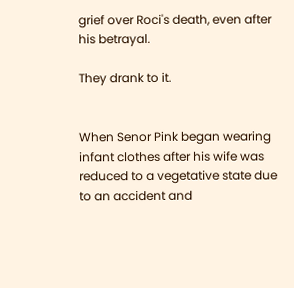grief over Roci's death, even after his betrayal.

They drank to it.


When Senor Pink began wearing infant clothes after his wife was reduced to a vegetative state due to an accident and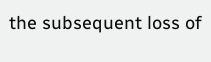the subsequent loss of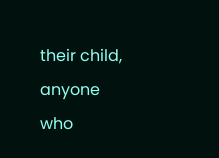their child, anyone who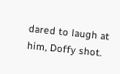dared to laugh at him, Doffy shot.